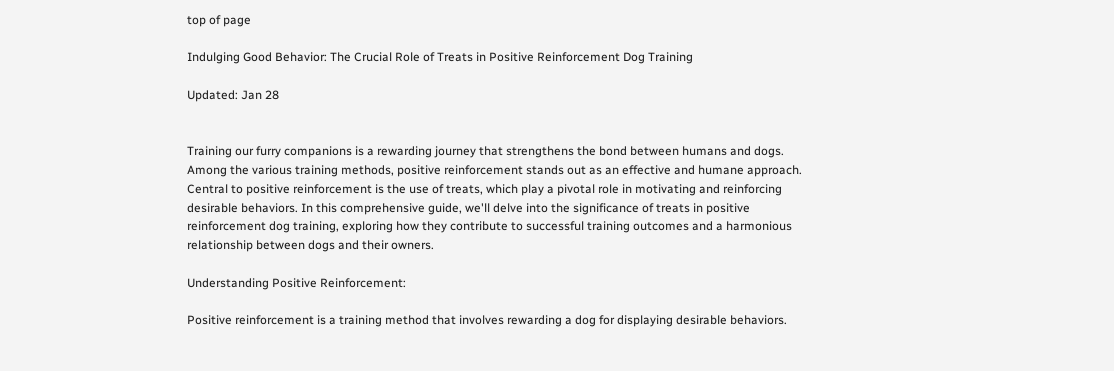top of page

Indulging Good Behavior: The Crucial Role of Treats in Positive Reinforcement Dog Training

Updated: Jan 28


Training our furry companions is a rewarding journey that strengthens the bond between humans and dogs. Among the various training methods, positive reinforcement stands out as an effective and humane approach. Central to positive reinforcement is the use of treats, which play a pivotal role in motivating and reinforcing desirable behaviors. In this comprehensive guide, we'll delve into the significance of treats in positive reinforcement dog training, exploring how they contribute to successful training outcomes and a harmonious relationship between dogs and their owners.

Understanding Positive Reinforcement:

Positive reinforcement is a training method that involves rewarding a dog for displaying desirable behaviors.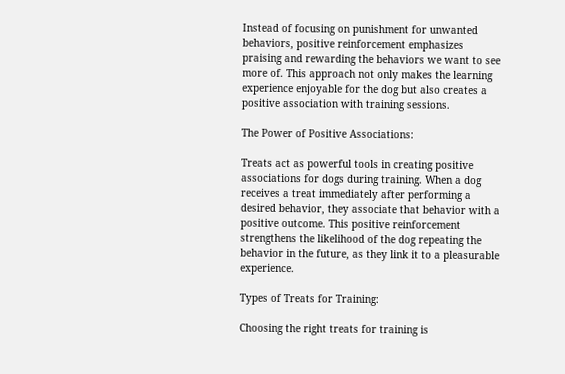Instead of focusing on punishment for unwanted behaviors, positive reinforcement emphasizes praising and rewarding the behaviors we want to see more of. This approach not only makes the learning experience enjoyable for the dog but also creates a positive association with training sessions.

The Power of Positive Associations:

Treats act as powerful tools in creating positive associations for dogs during training. When a dog receives a treat immediately after performing a desired behavior, they associate that behavior with a positive outcome. This positive reinforcement strengthens the likelihood of the dog repeating the behavior in the future, as they link it to a pleasurable experience.

Types of Treats for Training:

Choosing the right treats for training is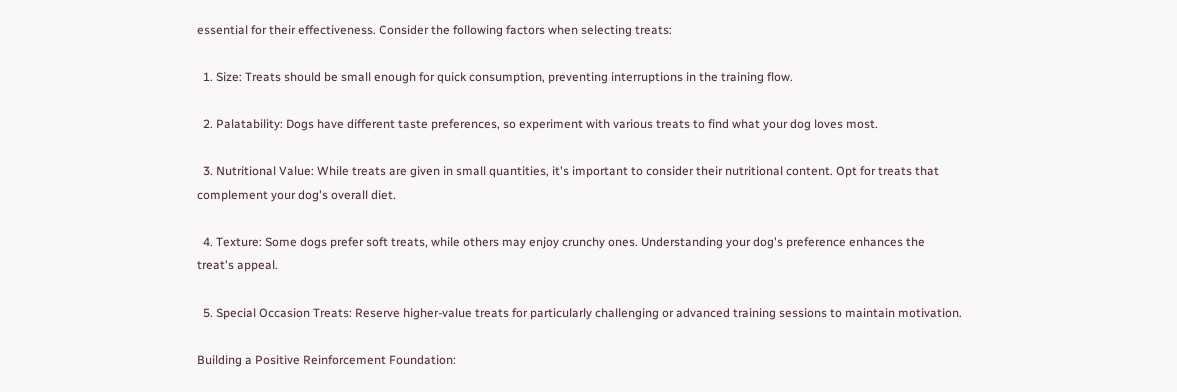essential for their effectiveness. Consider the following factors when selecting treats:

  1. Size: Treats should be small enough for quick consumption, preventing interruptions in the training flow.

  2. Palatability: Dogs have different taste preferences, so experiment with various treats to find what your dog loves most.

  3. Nutritional Value: While treats are given in small quantities, it's important to consider their nutritional content. Opt for treats that complement your dog's overall diet.

  4. Texture: Some dogs prefer soft treats, while others may enjoy crunchy ones. Understanding your dog's preference enhances the treat's appeal.

  5. Special Occasion Treats: Reserve higher-value treats for particularly challenging or advanced training sessions to maintain motivation.

Building a Positive Reinforcement Foundation: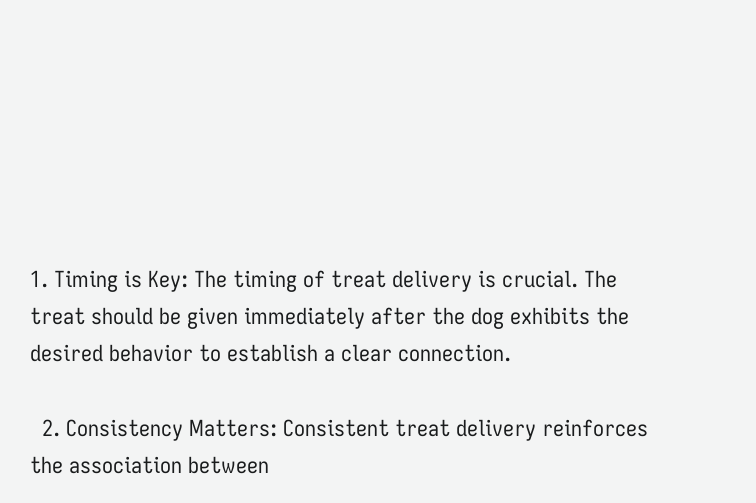1. Timing is Key: The timing of treat delivery is crucial. The treat should be given immediately after the dog exhibits the desired behavior to establish a clear connection.

  2. Consistency Matters: Consistent treat delivery reinforces the association between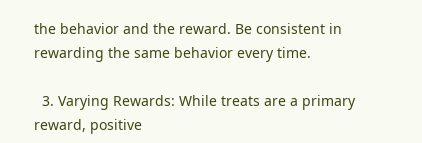the behavior and the reward. Be consistent in rewarding the same behavior every time.

  3. Varying Rewards: While treats are a primary reward, positive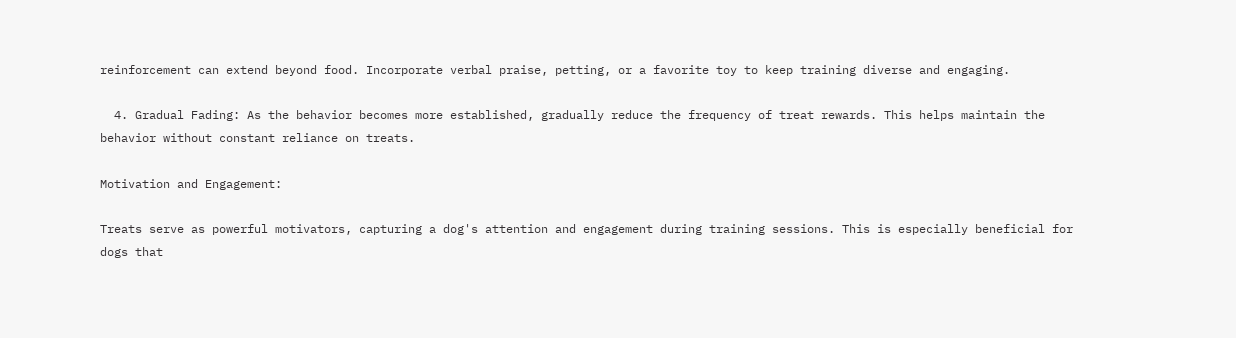reinforcement can extend beyond food. Incorporate verbal praise, petting, or a favorite toy to keep training diverse and engaging.

  4. Gradual Fading: As the behavior becomes more established, gradually reduce the frequency of treat rewards. This helps maintain the behavior without constant reliance on treats.

Motivation and Engagement:

Treats serve as powerful motivators, capturing a dog's attention and engagement during training sessions. This is especially beneficial for dogs that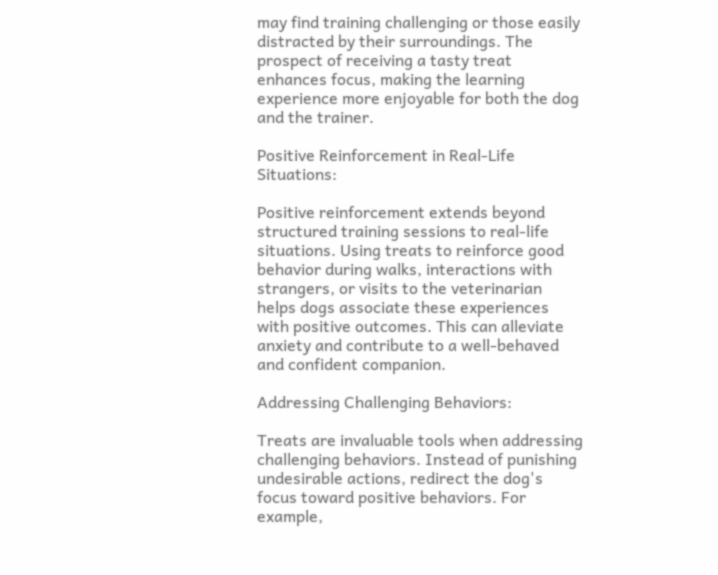may find training challenging or those easily distracted by their surroundings. The prospect of receiving a tasty treat enhances focus, making the learning experience more enjoyable for both the dog and the trainer.

Positive Reinforcement in Real-Life Situations:

Positive reinforcement extends beyond structured training sessions to real-life situations. Using treats to reinforce good behavior during walks, interactions with strangers, or visits to the veterinarian helps dogs associate these experiences with positive outcomes. This can alleviate anxiety and contribute to a well-behaved and confident companion.

Addressing Challenging Behaviors:

Treats are invaluable tools when addressing challenging behaviors. Instead of punishing undesirable actions, redirect the dog's focus toward positive behaviors. For example,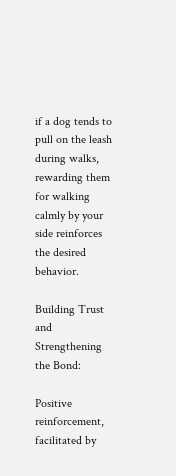if a dog tends to pull on the leash during walks, rewarding them for walking calmly by your side reinforces the desired behavior.

Building Trust and Strengthening the Bond:

Positive reinforcement, facilitated by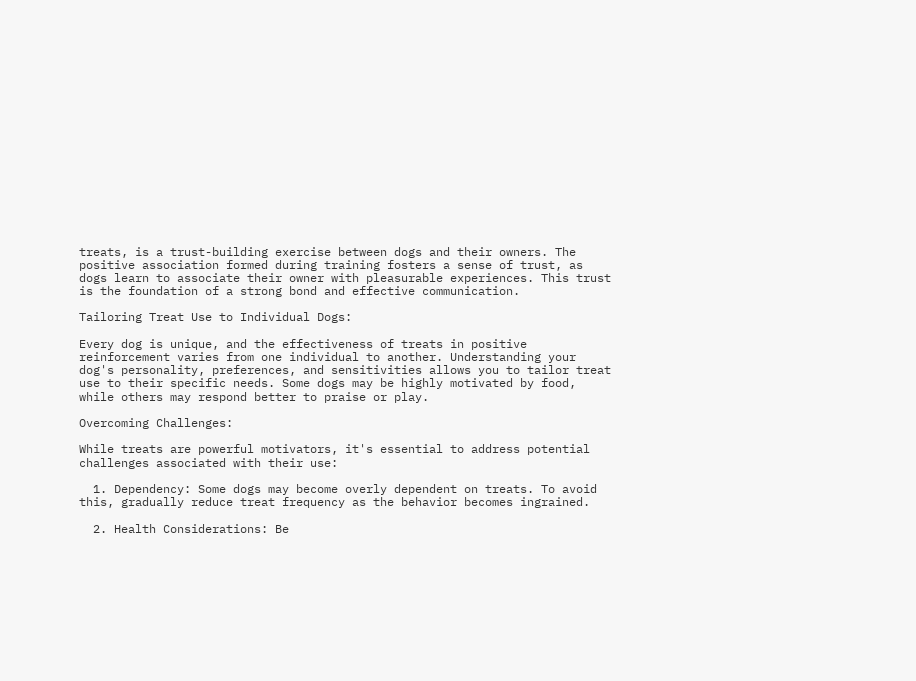treats, is a trust-building exercise between dogs and their owners. The positive association formed during training fosters a sense of trust, as dogs learn to associate their owner with pleasurable experiences. This trust is the foundation of a strong bond and effective communication.

Tailoring Treat Use to Individual Dogs:

Every dog is unique, and the effectiveness of treats in positive reinforcement varies from one individual to another. Understanding your dog's personality, preferences, and sensitivities allows you to tailor treat use to their specific needs. Some dogs may be highly motivated by food, while others may respond better to praise or play.

Overcoming Challenges:

While treats are powerful motivators, it's essential to address potential challenges associated with their use:

  1. Dependency: Some dogs may become overly dependent on treats. To avoid this, gradually reduce treat frequency as the behavior becomes ingrained.

  2. Health Considerations: Be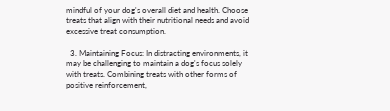mindful of your dog's overall diet and health. Choose treats that align with their nutritional needs and avoid excessive treat consumption.

  3. Maintaining Focus: In distracting environments, it may be challenging to maintain a dog's focus solely with treats. Combining treats with other forms of positive reinforcement,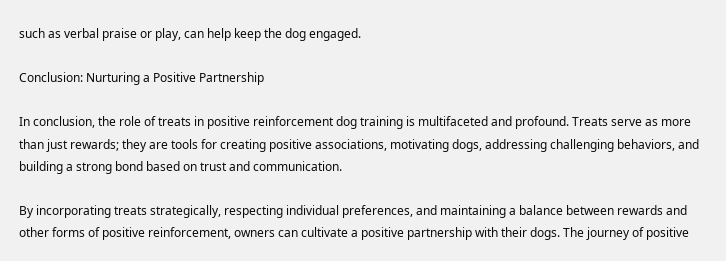such as verbal praise or play, can help keep the dog engaged.

Conclusion: Nurturing a Positive Partnership

In conclusion, the role of treats in positive reinforcement dog training is multifaceted and profound. Treats serve as more than just rewards; they are tools for creating positive associations, motivating dogs, addressing challenging behaviors, and building a strong bond based on trust and communication.

By incorporating treats strategically, respecting individual preferences, and maintaining a balance between rewards and other forms of positive reinforcement, owners can cultivate a positive partnership with their dogs. The journey of positive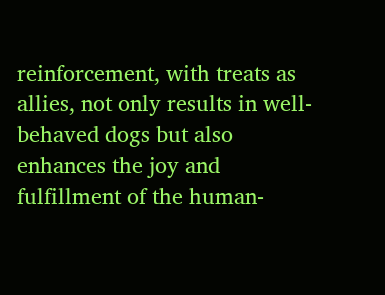reinforcement, with treats as allies, not only results in well-behaved dogs but also enhances the joy and fulfillment of the human-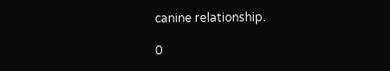canine relationship.

0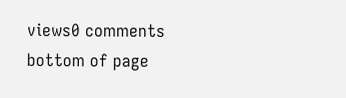views0 comments
bottom of page